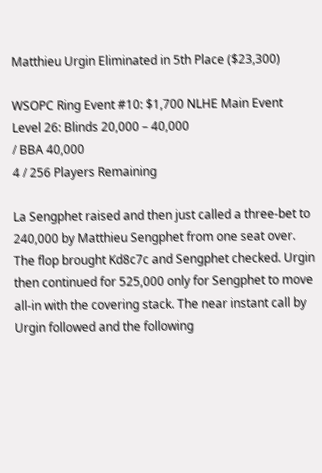Matthieu Urgin Eliminated in 5th Place ($23,300)

WSOPC Ring Event #10: $1,700 NLHE Main Event
Level 26: Blinds 20,000 – 40,000
/ BBA 40,000
4 / 256 Players Remaining

La Sengphet raised and then just called a three-bet to 240,000 by Matthieu Sengphet from one seat over. The flop brought Kd8c7c and Sengphet checked. Urgin then continued for 525,000 only for Sengphet to move all-in with the covering stack. The near instant call by Urgin followed and the following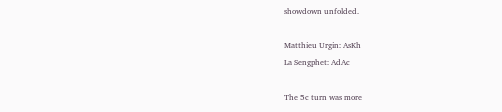showdown unfolded.

Matthieu Urgin: AsKh
La Sengphet: AdAc

The 5c turn was more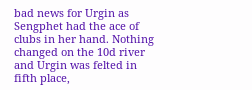bad news for Urgin as Sengphet had the ace of clubs in her hand. Nothing changed on the 10d river and Urgin was felted in fifth place,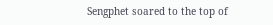Sengphet soared to the top of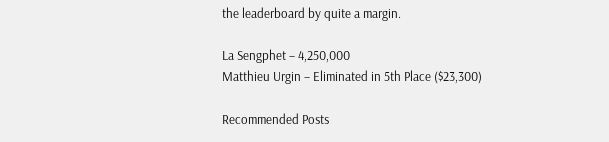the leaderboard by quite a margin.

La Sengphet – 4,250,000
Matthieu Urgin – Eliminated in 5th Place ($23,300)

Recommended Posts